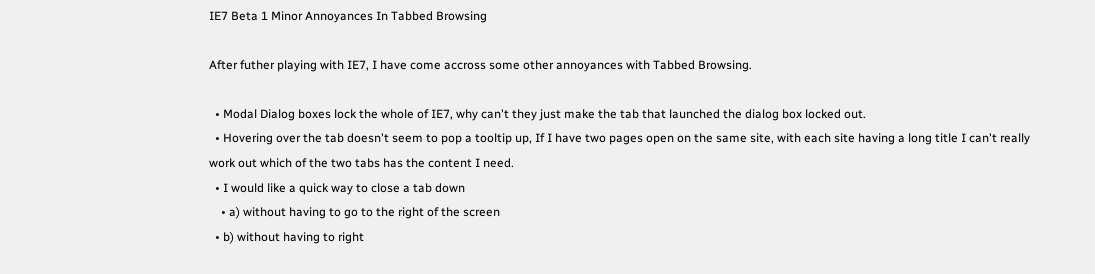IE7 Beta 1 Minor Annoyances In Tabbed Browsing

After futher playing with IE7, I have come accross some other annoyances with Tabbed Browsing.

  • Modal Dialog boxes lock the whole of IE7, why can't they just make the tab that launched the dialog box locked out.
  • Hovering over the tab doesn't seem to pop a tooltip up, If I have two pages open on the same site, with each site having a long title I can't really work out which of the two tabs has the content I need.
  • I would like a quick way to close a tab down
    • a) without having to go to the right of the screen
  • b) without having to right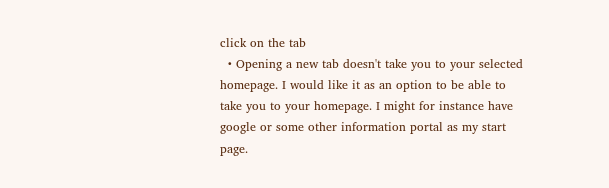click on the tab
  • Opening a new tab doesn't take you to your selected homepage. I would like it as an option to be able to take you to your homepage. I might for instance have google or some other information portal as my start page.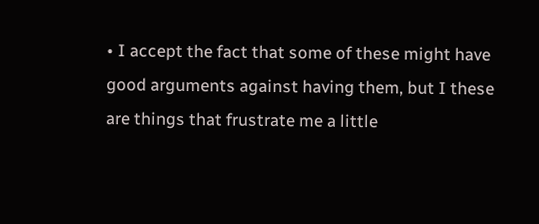• I accept the fact that some of these might have good arguments against having them, but I these are things that frustrate me a little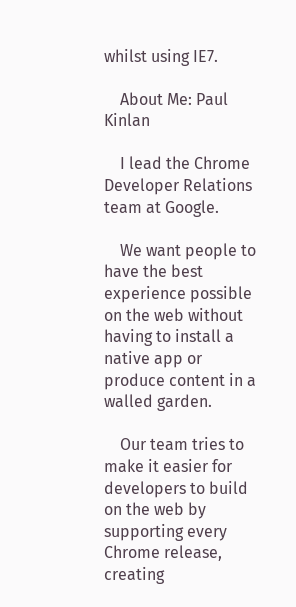whilst using IE7.

    About Me: Paul Kinlan

    I lead the Chrome Developer Relations team at Google.

    We want people to have the best experience possible on the web without having to install a native app or produce content in a walled garden.

    Our team tries to make it easier for developers to build on the web by supporting every Chrome release, creating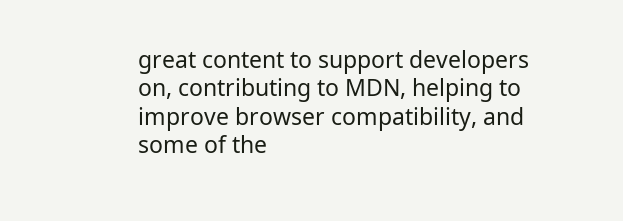great content to support developers on, contributing to MDN, helping to improve browser compatibility, and some of the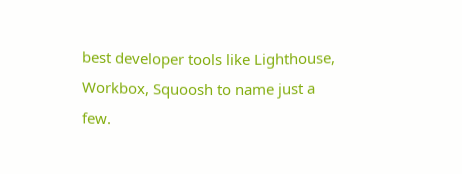best developer tools like Lighthouse, Workbox, Squoosh to name just a few.